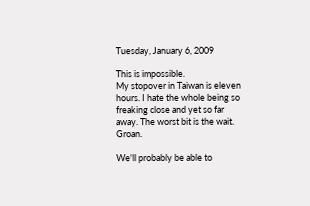Tuesday, January 6, 2009

This is impossible.
My stopover in Taiwan is eleven hours. I hate the whole being so freaking close and yet so far away. The worst bit is the wait. Groan.

We'll probably be able to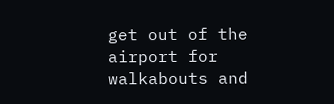get out of the airport for walkabouts and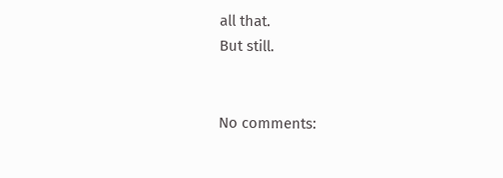all that.
But still.


No comments: